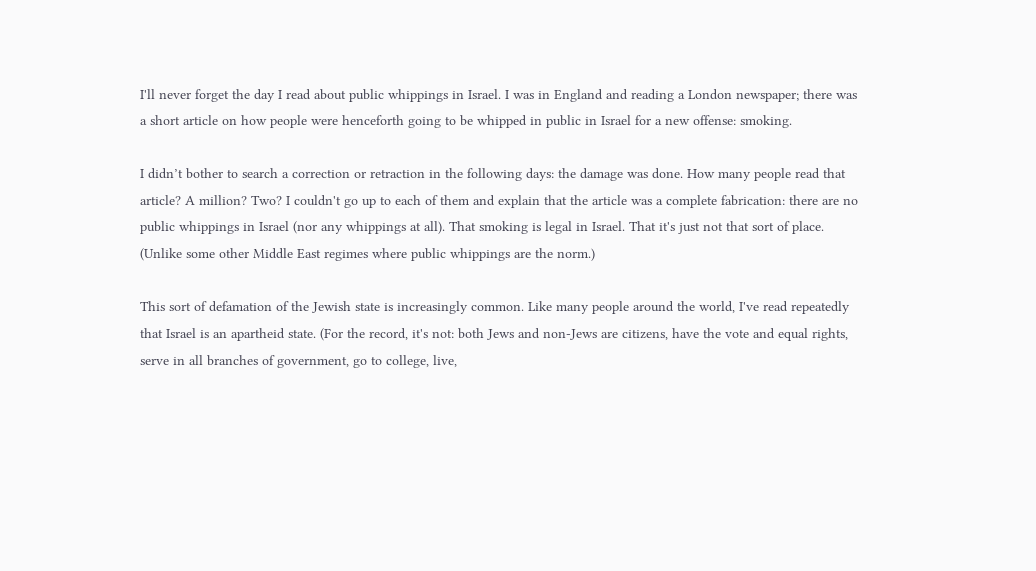I'll never forget the day I read about public whippings in Israel. I was in England and reading a London newspaper; there was a short article on how people were henceforth going to be whipped in public in Israel for a new offense: smoking.

I didn’t bother to search a correction or retraction in the following days: the damage was done. How many people read that article? A million? Two? I couldn't go up to each of them and explain that the article was a complete fabrication: there are no public whippings in Israel (nor any whippings at all). That smoking is legal in Israel. That it's just not that sort of place. (Unlike some other Middle East regimes where public whippings are the norm.)

This sort of defamation of the Jewish state is increasingly common. Like many people around the world, I've read repeatedly that Israel is an apartheid state. (For the record, it's not: both Jews and non-Jews are citizens, have the vote and equal rights, serve in all branches of government, go to college, live,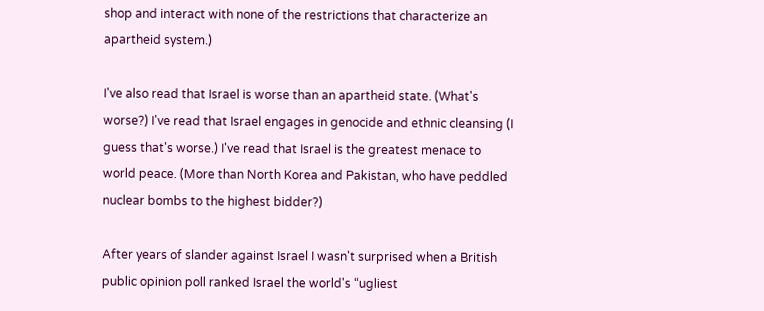shop and interact with none of the restrictions that characterize an apartheid system.)

I've also read that Israel is worse than an apartheid state. (What's worse?) I've read that Israel engages in genocide and ethnic cleansing (I guess that's worse.) I've read that Israel is the greatest menace to world peace. (More than North Korea and Pakistan, who have peddled nuclear bombs to the highest bidder?)

After years of slander against Israel I wasn't surprised when a British public opinion poll ranked Israel the world's “ugliest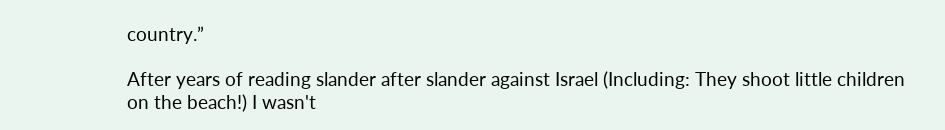country.”

After years of reading slander after slander against Israel (Including: They shoot little children on the beach!) I wasn't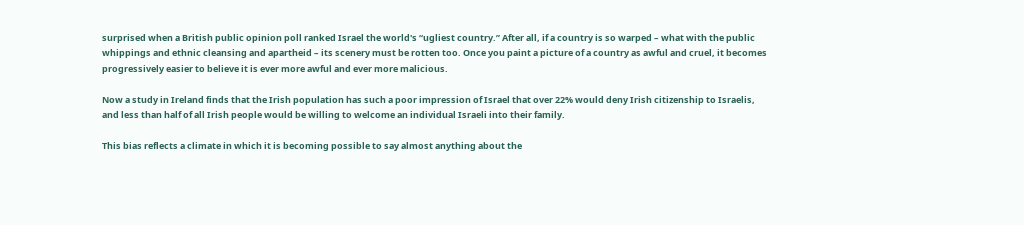surprised when a British public opinion poll ranked Israel the world's “ugliest country.” After all, if a country is so warped – what with the public whippings and ethnic cleansing and apartheid – its scenery must be rotten too. Once you paint a picture of a country as awful and cruel, it becomes progressively easier to believe it is ever more awful and ever more malicious.

Now a study in Ireland finds that the Irish population has such a poor impression of Israel that over 22% would deny Irish citizenship to Israelis, and less than half of all Irish people would be willing to welcome an individual Israeli into their family.

This bias reflects a climate in which it is becoming possible to say almost anything about the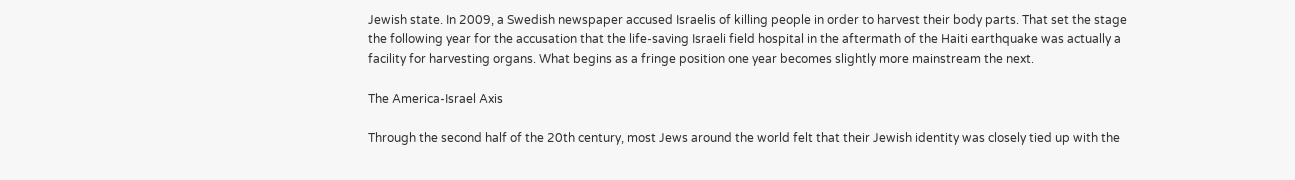Jewish state. In 2009, a Swedish newspaper accused Israelis of killing people in order to harvest their body parts. That set the stage the following year for the accusation that the life-saving Israeli field hospital in the aftermath of the Haiti earthquake was actually a facility for harvesting organs. What begins as a fringe position one year becomes slightly more mainstream the next.

The America-Israel Axis

Through the second half of the 20th century, most Jews around the world felt that their Jewish identity was closely tied up with the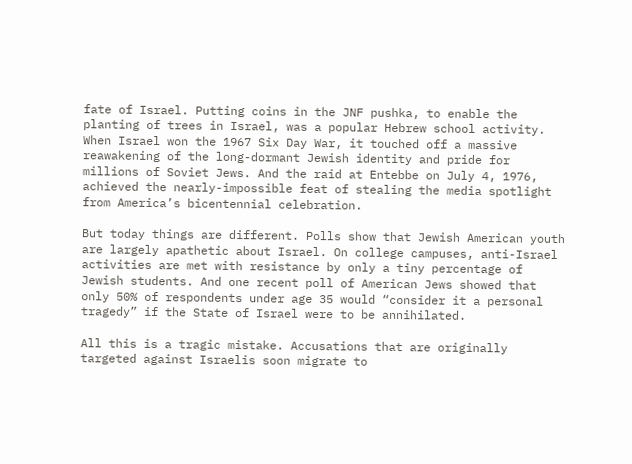fate of Israel. Putting coins in the JNF pushka, to enable the planting of trees in Israel, was a popular Hebrew school activity. When Israel won the 1967 Six Day War, it touched off a massive reawakening of the long-dormant Jewish identity and pride for millions of Soviet Jews. And the raid at Entebbe on July 4, 1976, achieved the nearly-impossible feat of stealing the media spotlight from America’s bicentennial celebration.

But today things are different. Polls show that Jewish American youth are largely apathetic about Israel. On college campuses, anti-Israel activities are met with resistance by only a tiny percentage of Jewish students. And one recent poll of American Jews showed that only 50% of respondents under age 35 would “consider it a personal tragedy” if the State of Israel were to be annihilated.

All this is a tragic mistake. Accusations that are originally targeted against Israelis soon migrate to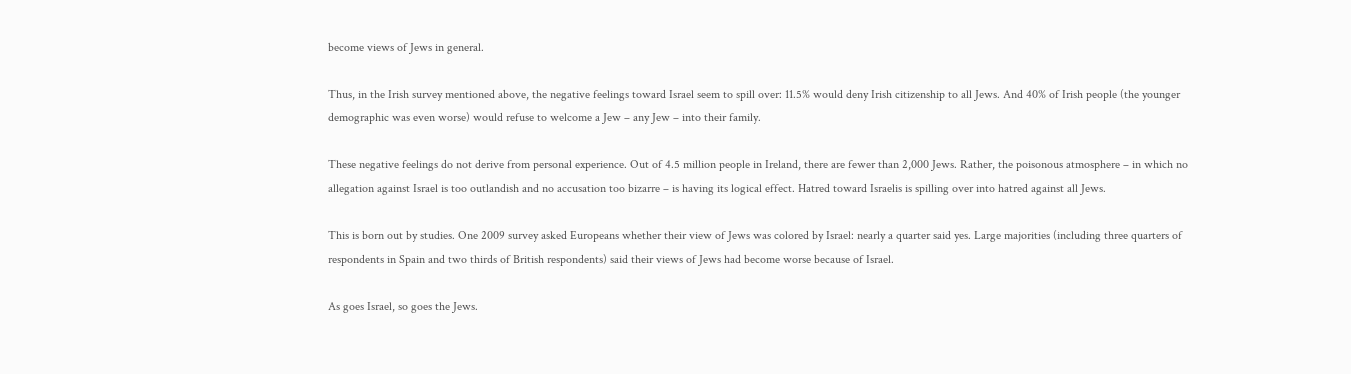become views of Jews in general.

Thus, in the Irish survey mentioned above, the negative feelings toward Israel seem to spill over: 11.5% would deny Irish citizenship to all Jews. And 40% of Irish people (the younger demographic was even worse) would refuse to welcome a Jew – any Jew – into their family.

These negative feelings do not derive from personal experience. Out of 4.5 million people in Ireland, there are fewer than 2,000 Jews. Rather, the poisonous atmosphere – in which no allegation against Israel is too outlandish and no accusation too bizarre – is having its logical effect. Hatred toward Israelis is spilling over into hatred against all Jews.

This is born out by studies. One 2009 survey asked Europeans whether their view of Jews was colored by Israel: nearly a quarter said yes. Large majorities (including three quarters of respondents in Spain and two thirds of British respondents) said their views of Jews had become worse because of Israel.

As goes Israel, so goes the Jews.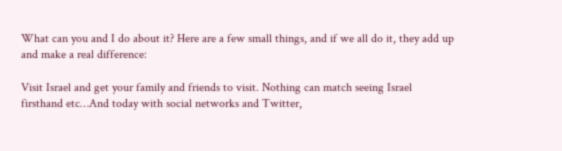What can you and I do about it? Here are a few small things, and if we all do it, they add up and make a real difference:

Visit Israel and get your family and friends to visit. Nothing can match seeing Israel firsthand etc…And today with social networks and Twitter,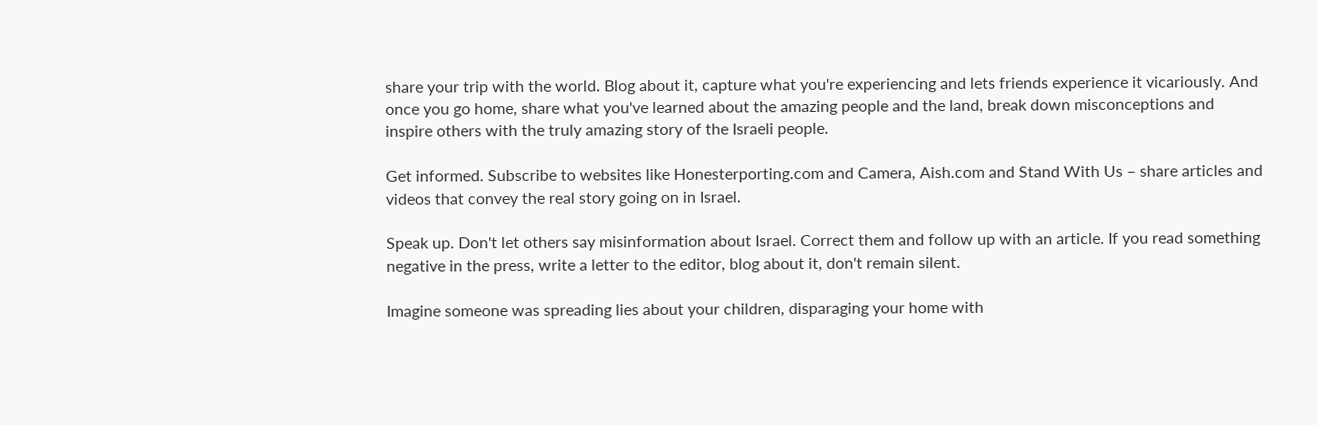share your trip with the world. Blog about it, capture what you're experiencing and lets friends experience it vicariously. And once you go home, share what you've learned about the amazing people and the land, break down misconceptions and inspire others with the truly amazing story of the Israeli people.

Get informed. Subscribe to websites like Honesterporting.com and Camera, Aish.com and Stand With Us – share articles and videos that convey the real story going on in Israel.

Speak up. Don't let others say misinformation about Israel. Correct them and follow up with an article. If you read something negative in the press, write a letter to the editor, blog about it, don't remain silent.

Imagine someone was spreading lies about your children, disparaging your home with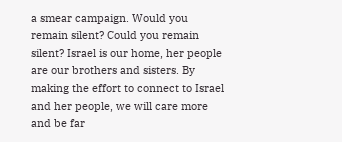a smear campaign. Would you remain silent? Could you remain silent? Israel is our home, her people are our brothers and sisters. By making the effort to connect to Israel and her people, we will care more and be far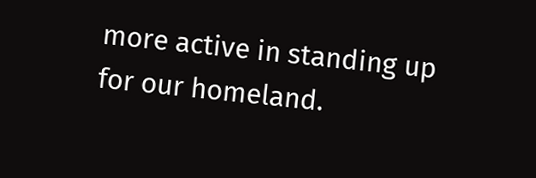more active in standing up for our homeland.